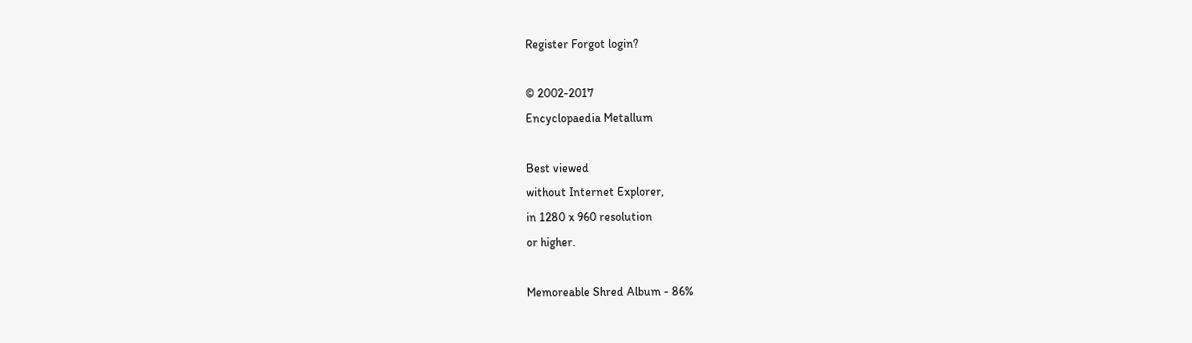Register Forgot login?

© 2002-2017
Encyclopaedia Metallum

Best viewed
without Internet Explorer,
in 1280 x 960 resolution
or higher.

Memoreable Shred Album - 86%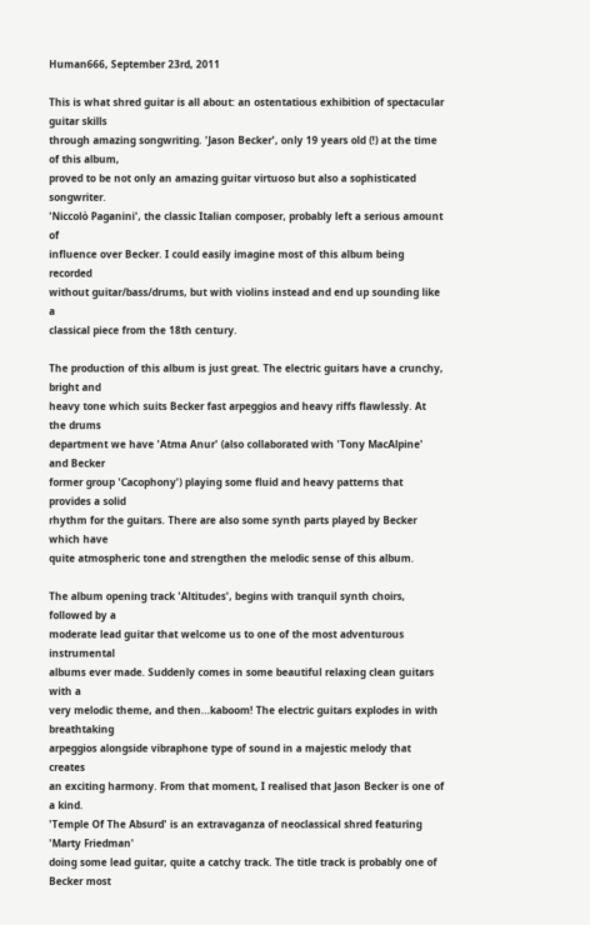Human666, September 23rd, 2011

This is what shred guitar is all about: an ostentatious exhibition of spectacular guitar skills
through amazing songwriting. 'Jason Becker', only 19 years old (!) at the time of this album,
proved to be not only an amazing guitar virtuoso but also a sophisticated songwriter.
'Niccolò Paganini', the classic Italian composer, probably left a serious amount of
influence over Becker. I could easily imagine most of this album being recorded
without guitar/bass/drums, but with violins instead and end up sounding like a
classical piece from the 18th century.

The production of this album is just great. The electric guitars have a crunchy, bright and
heavy tone which suits Becker fast arpeggios and heavy riffs flawlessly. At the drums
department we have 'Atma Anur' (also collaborated with 'Tony MacAlpine' and Becker
former group 'Cacophony') playing some fluid and heavy patterns that provides a solid
rhythm for the guitars. There are also some synth parts played by Becker which have
quite atmospheric tone and strengthen the melodic sense of this album.

The album opening track 'Altitudes', begins with tranquil synth choirs, followed by a
moderate lead guitar that welcome us to one of the most adventurous instrumental
albums ever made. Suddenly comes in some beautiful relaxing clean guitars with a
very melodic theme, and then...kaboom! The electric guitars explodes in with breathtaking
arpeggios alongside vibraphone type of sound in a majestic melody that creates
an exciting harmony. From that moment, I realised that Jason Becker is one of a kind.
'Temple Of The Absurd' is an extravaganza of neoclassical shred featuring 'Marty Friedman'
doing some lead guitar, quite a catchy track. The title track is probably one of Becker most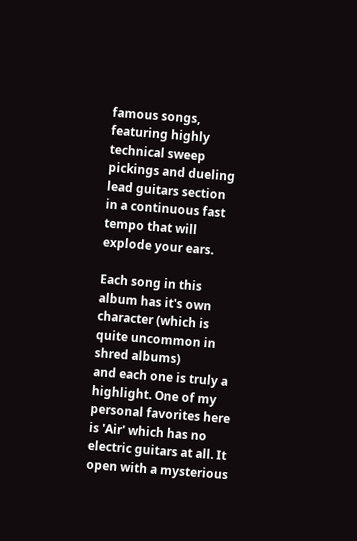famous songs, featuring highly technical sweep pickings and dueling lead guitars section
in a continuous fast tempo that will explode your ears.

Each song in this album has it's own character (which is quite uncommon in shred albums)
and each one is truly a highlight. One of my personal favorites here is 'Air' which has no
electric guitars at all. It open with a mysterious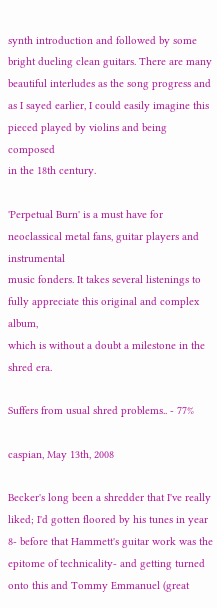synth introduction and followed by some
bright dueling clean guitars. There are many beautiful interludes as the song progress and
as I sayed earlier, I could easily imagine this pieced played by violins and being composed
in the 18th century.

'Perpetual Burn' is a must have for neoclassical metal fans, guitar players and instrumental
music fonders. It takes several listenings to fully appreciate this original and complex album,
which is without a doubt a milestone in the shred era.

Suffers from usual shred problems.. - 77%

caspian, May 13th, 2008

Becker's long been a shredder that I've really liked; I'd gotten floored by his tunes in year 8- before that Hammett's guitar work was the epitome of technicality- and getting turned onto this and Tommy Emmanuel (great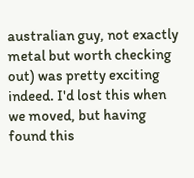australian guy, not exactly metal but worth checking out) was pretty exciting indeed. I'd lost this when we moved, but having found this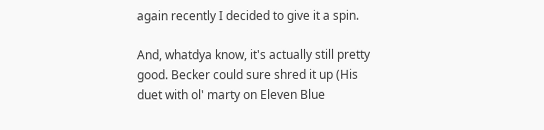again recently I decided to give it a spin.

And, whatdya know, it's actually still pretty good. Becker could sure shred it up (His duet with ol' marty on Eleven Blue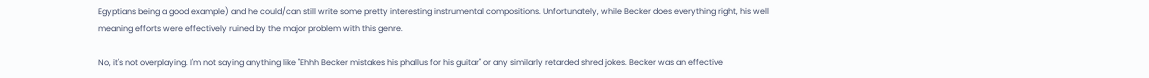Egyptians being a good example) and he could/can still write some pretty interesting instrumental compositions. Unfortunately, while Becker does everything right, his well meaning efforts were effectively ruined by the major problem with this genre.

No, it's not overplaying. I'm not saying anything like "Ehhh Becker mistakes his phallus for his guitar" or any similarly retarded shred jokes. Becker was an effective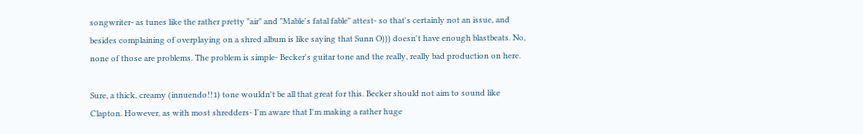songwriter- as tunes like the rather pretty "air" and "Mable's fatal fable" attest- so that's certainly not an issue, and besides complaining of overplaying on a shred album is like saying that Sunn O))) doesn't have enough blastbeats. No, none of those are problems. The problem is simple- Becker's guitar tone and the really, really bad production on here.

Sure, a thick, creamy (innuendo!!1) tone wouldn't be all that great for this. Becker should not aim to sound like Clapton. However, as with most shredders- I'm aware that I'm making a rather huge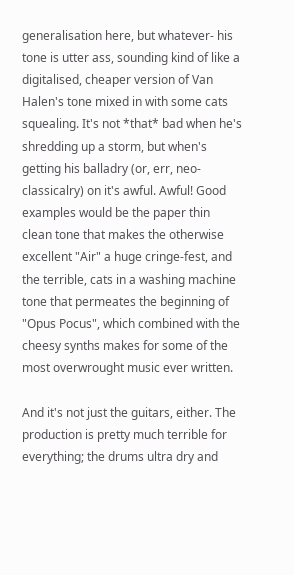generalisation here, but whatever- his tone is utter ass, sounding kind of like a digitalised, cheaper version of Van Halen's tone mixed in with some cats squealing. It's not *that* bad when he's shredding up a storm, but when's getting his balladry (or, err, neo-classicalry) on it's awful. Awful! Good examples would be the paper thin clean tone that makes the otherwise excellent "Air" a huge cringe-fest, and the terrible, cats in a washing machine tone that permeates the beginning of "Opus Pocus", which combined with the cheesy synths makes for some of the most overwrought music ever written.

And it's not just the guitars, either. The production is pretty much terrible for everything; the drums ultra dry and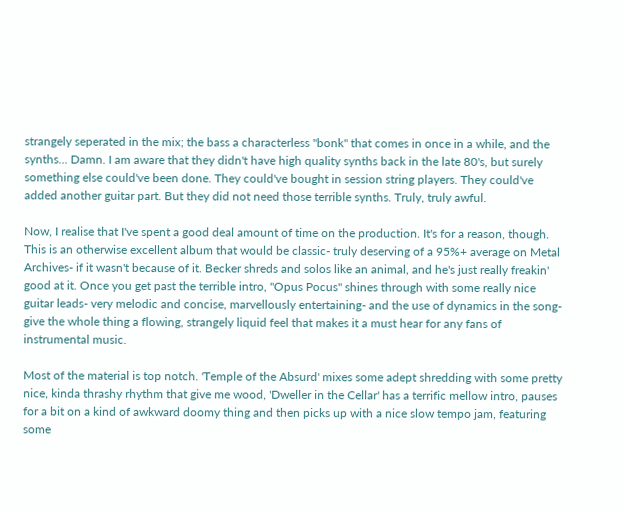strangely seperated in the mix; the bass a characterless "bonk" that comes in once in a while, and the synths... Damn. I am aware that they didn't have high quality synths back in the late 80's, but surely something else could've been done. They could've bought in session string players. They could've added another guitar part. But they did not need those terrible synths. Truly, truly awful.

Now, I realise that I've spent a good deal amount of time on the production. It's for a reason, though. This is an otherwise excellent album that would be classic- truly deserving of a 95%+ average on Metal Archives- if it wasn't because of it. Becker shreds and solos like an animal, and he's just really freakin' good at it. Once you get past the terrible intro, "Opus Pocus" shines through with some really nice guitar leads- very melodic and concise, marvellously entertaining- and the use of dynamics in the song- give the whole thing a flowing, strangely liquid feel that makes it a must hear for any fans of instrumental music.

Most of the material is top notch. 'Temple of the Absurd' mixes some adept shredding with some pretty nice, kinda thrashy rhythm that give me wood, 'Dweller in the Cellar' has a terrific mellow intro, pauses for a bit on a kind of awkward doomy thing and then picks up with a nice slow tempo jam, featuring some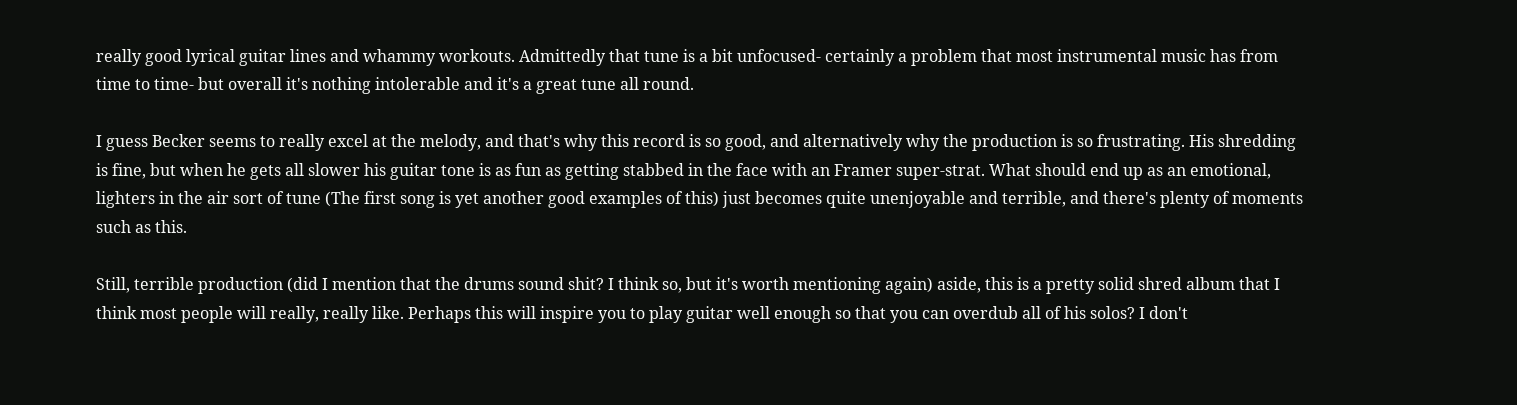really good lyrical guitar lines and whammy workouts. Admittedly that tune is a bit unfocused- certainly a problem that most instrumental music has from time to time- but overall it's nothing intolerable and it's a great tune all round.

I guess Becker seems to really excel at the melody, and that's why this record is so good, and alternatively why the production is so frustrating. His shredding is fine, but when he gets all slower his guitar tone is as fun as getting stabbed in the face with an Framer super-strat. What should end up as an emotional, lighters in the air sort of tune (The first song is yet another good examples of this) just becomes quite unenjoyable and terrible, and there's plenty of moments such as this.

Still, terrible production (did I mention that the drums sound shit? I think so, but it's worth mentioning again) aside, this is a pretty solid shred album that I think most people will really, really like. Perhaps this will inspire you to play guitar well enough so that you can overdub all of his solos? I don't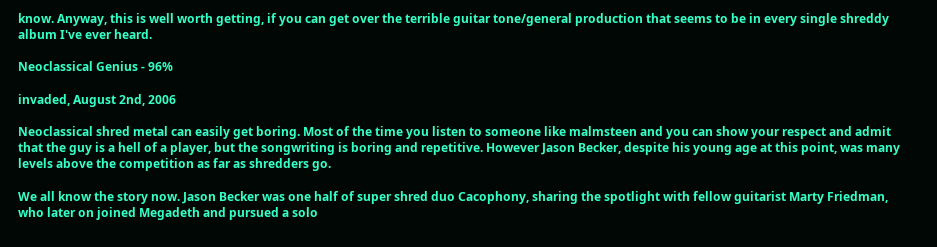know. Anyway, this is well worth getting, if you can get over the terrible guitar tone/general production that seems to be in every single shreddy album I've ever heard.

Neoclassical Genius - 96%

invaded, August 2nd, 2006

Neoclassical shred metal can easily get boring. Most of the time you listen to someone like malmsteen and you can show your respect and admit that the guy is a hell of a player, but the songwriting is boring and repetitive. However Jason Becker, despite his young age at this point, was many levels above the competition as far as shredders go.

We all know the story now. Jason Becker was one half of super shred duo Cacophony, sharing the spotlight with fellow guitarist Marty Friedman, who later on joined Megadeth and pursued a solo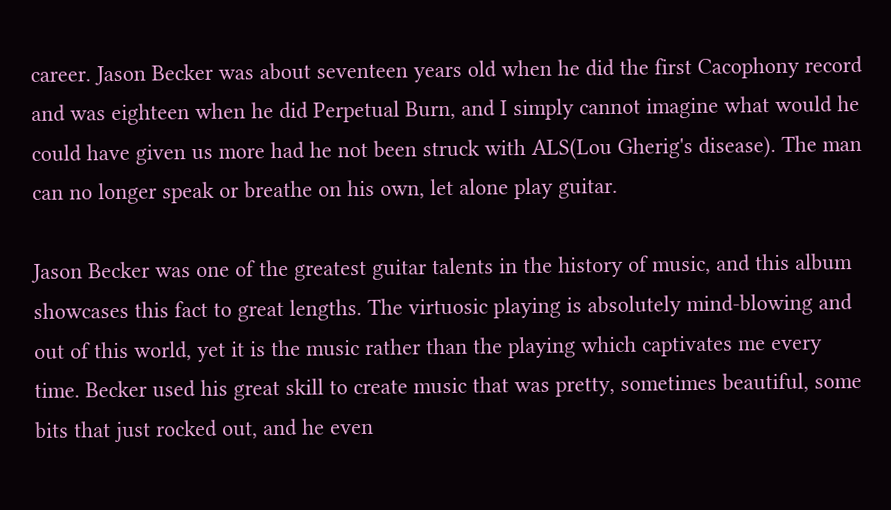career. Jason Becker was about seventeen years old when he did the first Cacophony record and was eighteen when he did Perpetual Burn, and I simply cannot imagine what would he could have given us more had he not been struck with ALS(Lou Gherig's disease). The man can no longer speak or breathe on his own, let alone play guitar.

Jason Becker was one of the greatest guitar talents in the history of music, and this album showcases this fact to great lengths. The virtuosic playing is absolutely mind-blowing and out of this world, yet it is the music rather than the playing which captivates me every time. Becker used his great skill to create music that was pretty, sometimes beautiful, some bits that just rocked out, and he even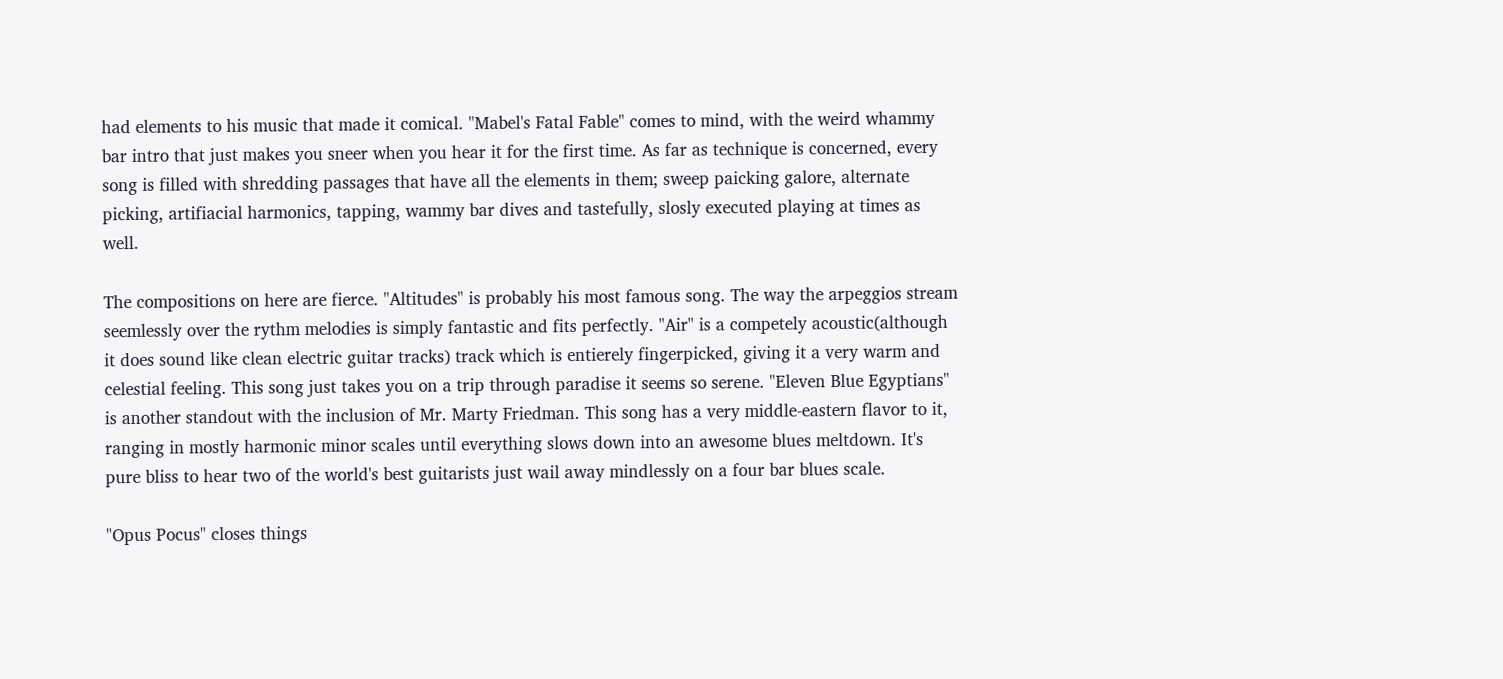had elements to his music that made it comical. "Mabel's Fatal Fable" comes to mind, with the weird whammy bar intro that just makes you sneer when you hear it for the first time. As far as technique is concerned, every song is filled with shredding passages that have all the elements in them; sweep paicking galore, alternate picking, artifiacial harmonics, tapping, wammy bar dives and tastefully, slosly executed playing at times as well.

The compositions on here are fierce. "Altitudes" is probably his most famous song. The way the arpeggios stream seemlessly over the rythm melodies is simply fantastic and fits perfectly. "Air" is a competely acoustic(although it does sound like clean electric guitar tracks) track which is entierely fingerpicked, giving it a very warm and celestial feeling. This song just takes you on a trip through paradise it seems so serene. "Eleven Blue Egyptians" is another standout with the inclusion of Mr. Marty Friedman. This song has a very middle-eastern flavor to it, ranging in mostly harmonic minor scales until everything slows down into an awesome blues meltdown. It's pure bliss to hear two of the world's best guitarists just wail away mindlessly on a four bar blues scale.

"Opus Pocus" closes things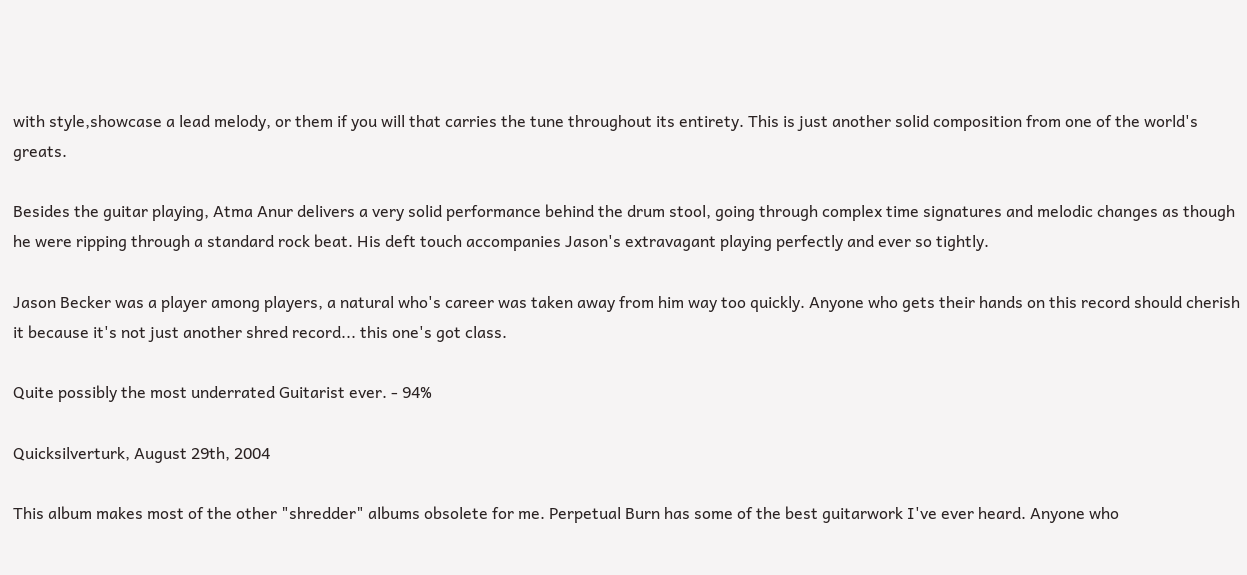with style,showcase a lead melody, or them if you will that carries the tune throughout its entirety. This is just another solid composition from one of the world's greats.

Besides the guitar playing, Atma Anur delivers a very solid performance behind the drum stool, going through complex time signatures and melodic changes as though he were ripping through a standard rock beat. His deft touch accompanies Jason's extravagant playing perfectly and ever so tightly.

Jason Becker was a player among players, a natural who's career was taken away from him way too quickly. Anyone who gets their hands on this record should cherish it because it's not just another shred record... this one's got class.

Quite possibly the most underrated Guitarist ever. - 94%

Quicksilverturk, August 29th, 2004

This album makes most of the other "shredder" albums obsolete for me. Perpetual Burn has some of the best guitarwork I've ever heard. Anyone who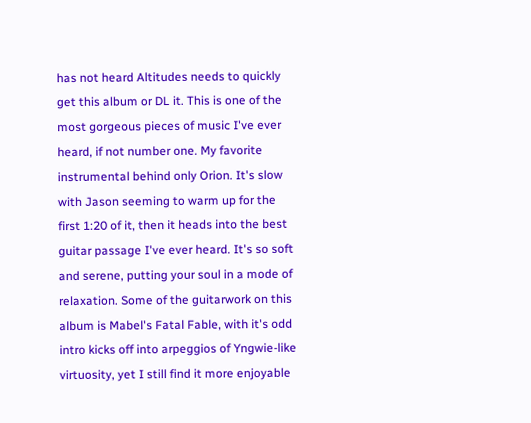has not heard Altitudes needs to quickly get this album or DL it. This is one of the most gorgeous pieces of music I've ever heard, if not number one. My favorite instrumental behind only Orion. It's slow with Jason seeming to warm up for the first 1:20 of it, then it heads into the best guitar passage I've ever heard. It's so soft and serene, putting your soul in a mode of relaxation. Some of the guitarwork on this album is Mabel's Fatal Fable, with it's odd intro kicks off into arpeggios of Yngwie-like virtuosity, yet I still find it more enjoyable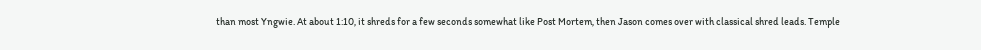than most Yngwie. At about 1:10, it shreds for a few seconds somewhat like Post Mortem, then Jason comes over with classical shred leads. Temple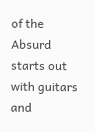of the Absurd starts out with guitars and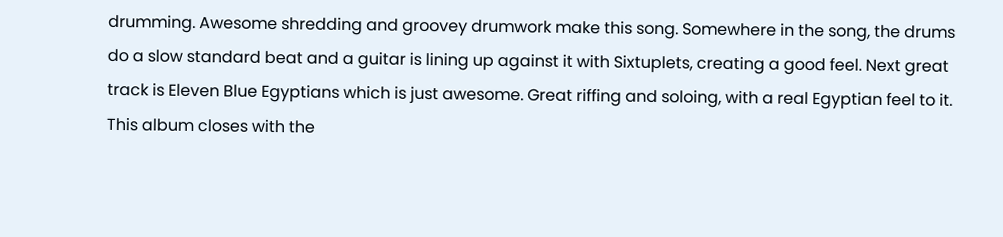drumming. Awesome shredding and groovey drumwork make this song. Somewhere in the song, the drums do a slow standard beat and a guitar is lining up against it with Sixtuplets, creating a good feel. Next great track is Eleven Blue Egyptians which is just awesome. Great riffing and soloing, with a real Egyptian feel to it. This album closes with the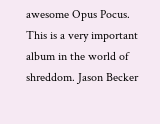awesome Opus Pocus.
This is a very important album in the world of shreddom. Jason Becker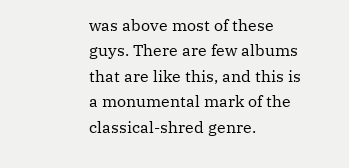was above most of these guys. There are few albums that are like this, and this is a monumental mark of the classical-shred genre.